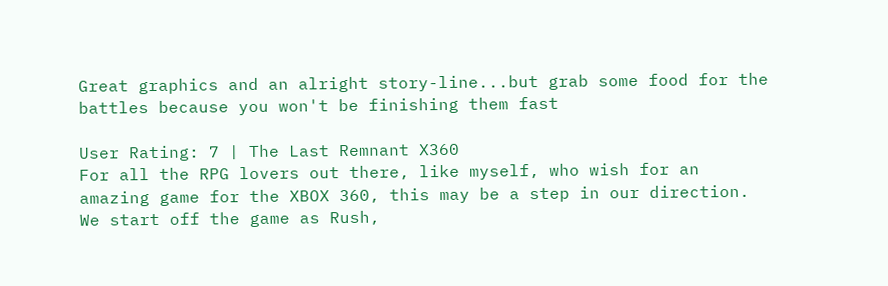Great graphics and an alright story-line...but grab some food for the battles because you won't be finishing them fast

User Rating: 7 | The Last Remnant X360
For all the RPG lovers out there, like myself, who wish for an amazing game for the XBOX 360, this may be a step in our direction. We start off the game as Rush,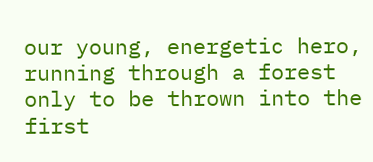our young, energetic hero, running through a forest only to be thrown into the first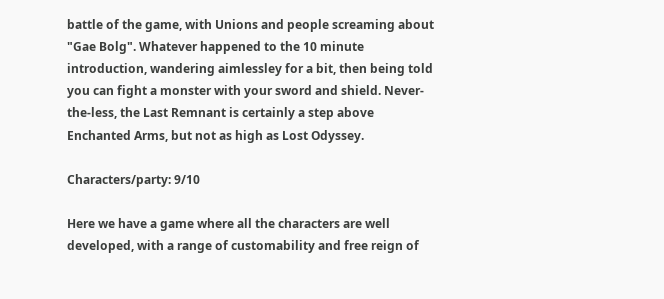battle of the game, with Unions and people screaming about "Gae Bolg". Whatever happened to the 10 minute introduction, wandering aimlessley for a bit, then being told you can fight a monster with your sword and shield. Never-the-less, the Last Remnant is certainly a step above Enchanted Arms, but not as high as Lost Odyssey.

Characters/party: 9/10

Here we have a game where all the characters are well developed, with a range of customability and free reign of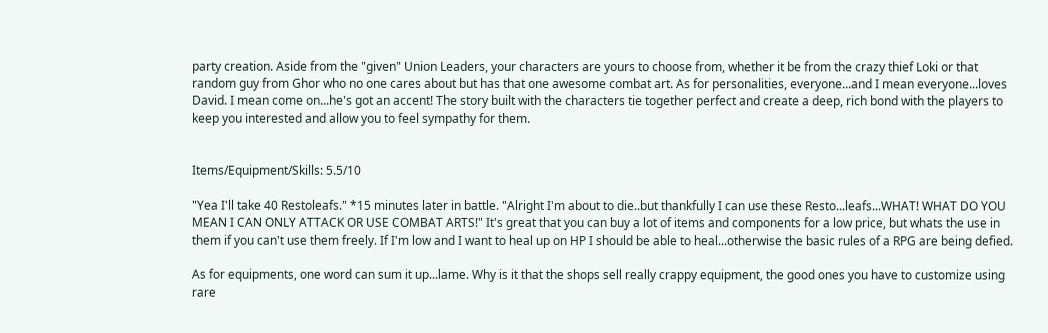party creation. Aside from the "given" Union Leaders, your characters are yours to choose from, whether it be from the crazy thief Loki or that random guy from Ghor who no one cares about but has that one awesome combat art. As for personalities, everyone...and I mean everyone...loves David. I mean come on...he's got an accent! The story built with the characters tie together perfect and create a deep, rich bond with the players to keep you interested and allow you to feel sympathy for them.


Items/Equipment/Skills: 5.5/10

"Yea I'll take 40 Restoleafs." *15 minutes later in battle. "Alright I'm about to die..but thankfully I can use these Resto...leafs...WHAT! WHAT DO YOU MEAN I CAN ONLY ATTACK OR USE COMBAT ARTS!" It's great that you can buy a lot of items and components for a low price, but whats the use in them if you can't use them freely. If I'm low and I want to heal up on HP I should be able to heal...otherwise the basic rules of a RPG are being defied.

As for equipments, one word can sum it up...lame. Why is it that the shops sell really crappy equipment, the good ones you have to customize using rare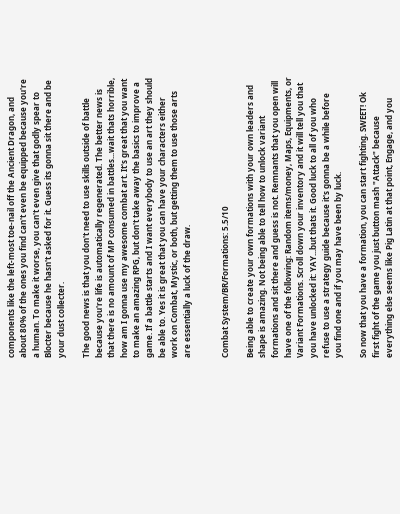components like the left-most toe-nail off the Ancient Dragon, and about 80% of the ones you find can't even be equipped because you're a human. To make it worse, you can't even give that godly spear to Blocter because he hasn't asked for it. Guess its gonna sit there and be your dust collecter.

The good news is that you don't need to use skills outside of battle because you're life is automatically regenerated. The better news is that there is no amount of MP consumed in battles...wait thats horrible, how am I gonna use my awesome combat art. It's great that you want to make an amazing RPG, but don't take away the basics to improve a game. If a battle starts and I want everybody to use an art they should be able to. Yes it is great that you can have your characters either work on Combat, Mystic, or both, but getting them to use those arts are essentially a luck of the draw.


Combat System/BR/Formations: 5.5/10

Being able to create your own formations with your own leaders and shape is amazing. Not being able to tell how to unlock variant formations and sit there and guess is not. Remnants that you open will have one of the following: Random items/money, Maps, Equipments, or Variant Formations. Scroll down your inventory and it will tell you that you have unlocked it: YAY...but thats it. Good luck to all of you who refuse to use a strategy guide because it's gonna be a while before you find one and if you may have been by luck.

So now that you have a formation, you can start fighting. SWEET! Ok first fight of the game you just button mash "Attack" because everything else seems like Pig Latin at that point, Engage, and you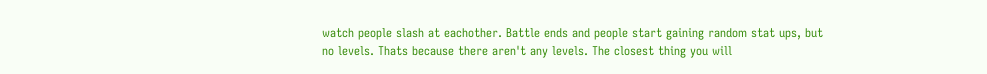watch people slash at eachother. Battle ends and people start gaining random stat ups, but no levels. Thats because there aren't any levels. The closest thing you will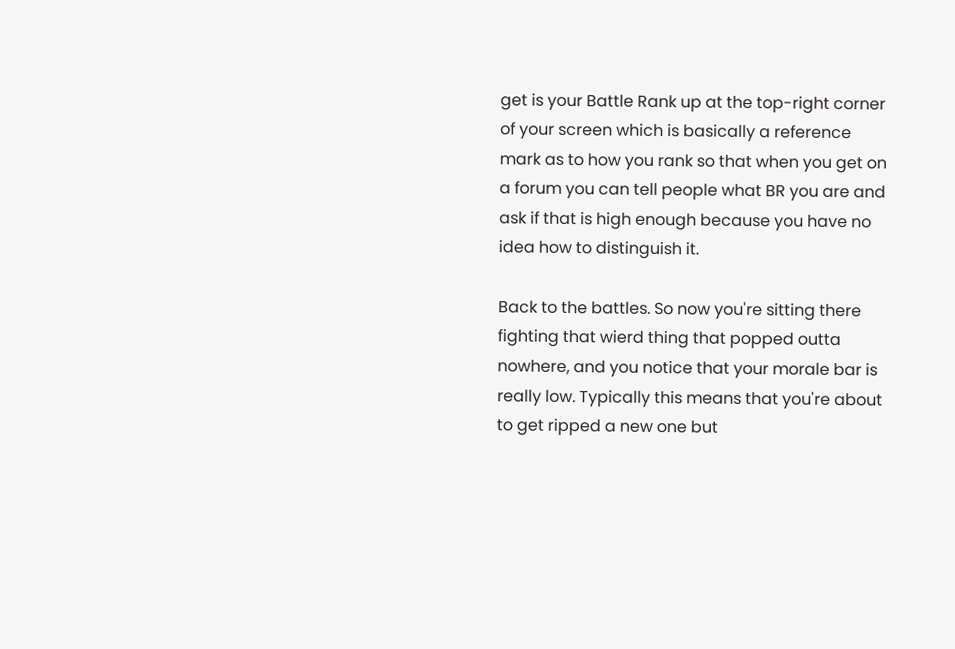get is your Battle Rank up at the top-right corner of your screen which is basically a reference mark as to how you rank so that when you get on a forum you can tell people what BR you are and ask if that is high enough because you have no idea how to distinguish it.

Back to the battles. So now you're sitting there fighting that wierd thing that popped outta nowhere, and you notice that your morale bar is really low. Typically this means that you're about to get ripped a new one but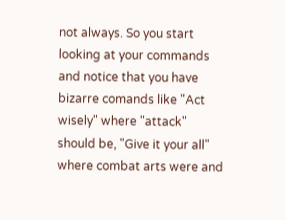not always. So you start looking at your commands and notice that you have bizarre comands like "Act wisely" where "attack" should be, "Give it your all" where combat arts were and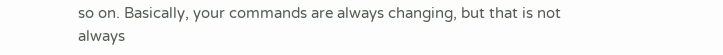so on. Basically, your commands are always changing, but that is not always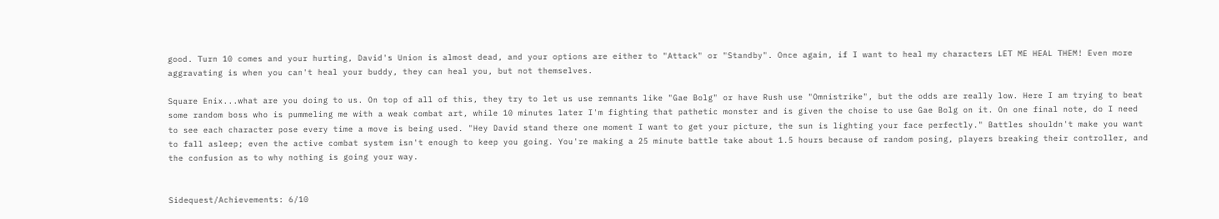good. Turn 10 comes and your hurting, David's Union is almost dead, and your options are either to "Attack" or "Standby". Once again, if I want to heal my characters LET ME HEAL THEM! Even more aggravating is when you can't heal your buddy, they can heal you, but not themselves.

Square Enix...what are you doing to us. On top of all of this, they try to let us use remnants like "Gae Bolg" or have Rush use "Omnistrike", but the odds are really low. Here I am trying to beat some random boss who is pummeling me with a weak combat art, while 10 minutes later I'm fighting that pathetic monster and is given the choise to use Gae Bolg on it. On one final note, do I need to see each character pose every time a move is being used. "Hey David stand there one moment I want to get your picture, the sun is lighting your face perfectly." Battles shouldn't make you want to fall asleep; even the active combat system isn't enough to keep you going. You're making a 25 minute battle take about 1.5 hours because of random posing, players breaking their controller, and the confusion as to why nothing is going your way.


Sidequest/Achievements: 6/10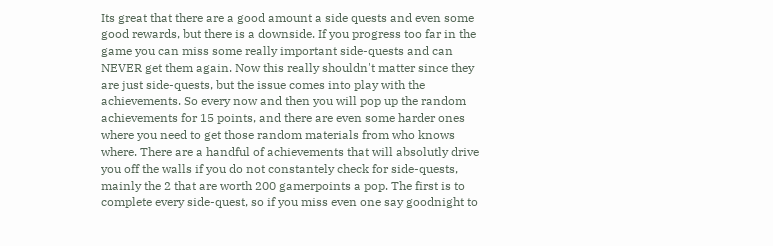Its great that there are a good amount a side quests and even some good rewards, but there is a downside. If you progress too far in the game you can miss some really important side-quests and can NEVER get them again. Now this really shouldn't matter since they are just side-quests, but the issue comes into play with the achievements. So every now and then you will pop up the random achievements for 15 points, and there are even some harder ones where you need to get those random materials from who knows where. There are a handful of achievements that will absolutly drive you off the walls if you do not constantely check for side-quests, mainly the 2 that are worth 200 gamerpoints a pop. The first is to complete every side-quest, so if you miss even one say goodnight to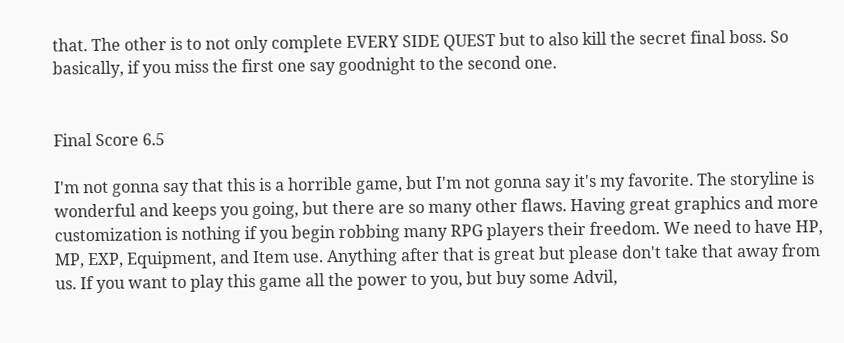that. The other is to not only complete EVERY SIDE QUEST but to also kill the secret final boss. So basically, if you miss the first one say goodnight to the second one.


Final Score 6.5

I'm not gonna say that this is a horrible game, but I'm not gonna say it's my favorite. The storyline is wonderful and keeps you going, but there are so many other flaws. Having great graphics and more customization is nothing if you begin robbing many RPG players their freedom. We need to have HP, MP, EXP, Equipment, and Item use. Anything after that is great but please don't take that away from us. If you want to play this game all the power to you, but buy some Advil,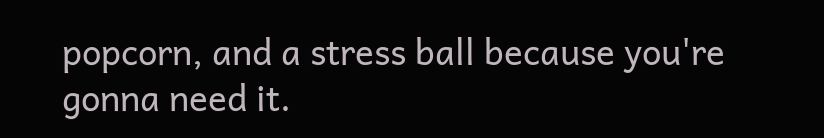popcorn, and a stress ball because you're gonna need it.